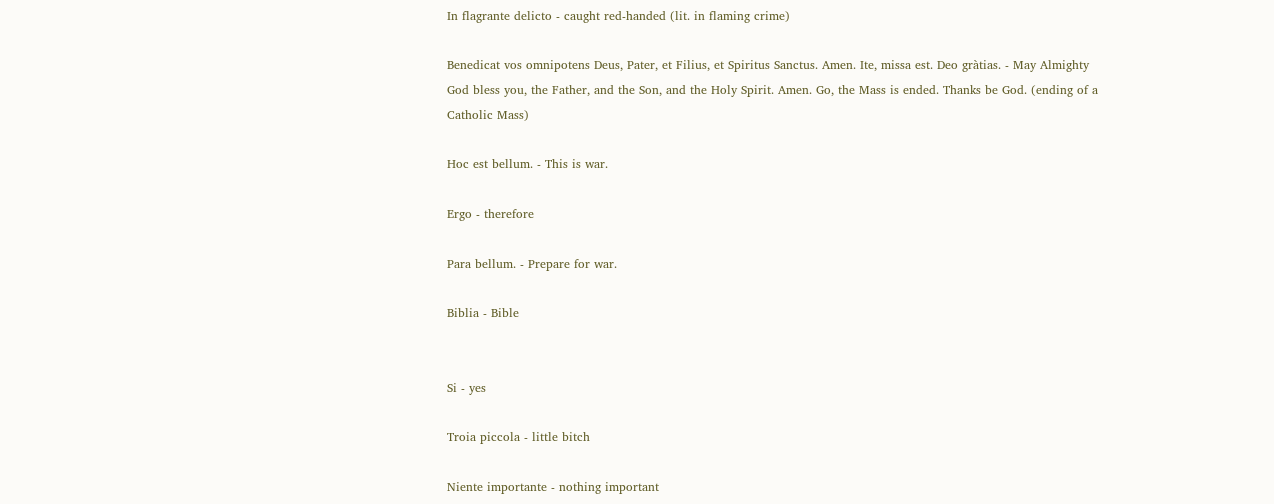In flagrante delicto - caught red-handed (lit. in flaming crime)

Benedicat vos omnipotens Deus, Pater, et Filius, et Spiritus Sanctus. Amen. Ite, missa est. Deo gràtias. - May Almighty God bless you, the Father, and the Son, and the Holy Spirit. Amen. Go, the Mass is ended. Thanks be God. (ending of a Catholic Mass)

Hoc est bellum. - This is war.

Ergo - therefore

Para bellum. - Prepare for war.

Biblia - Bible


Si - yes

Troia piccola - little bitch

Niente importante - nothing important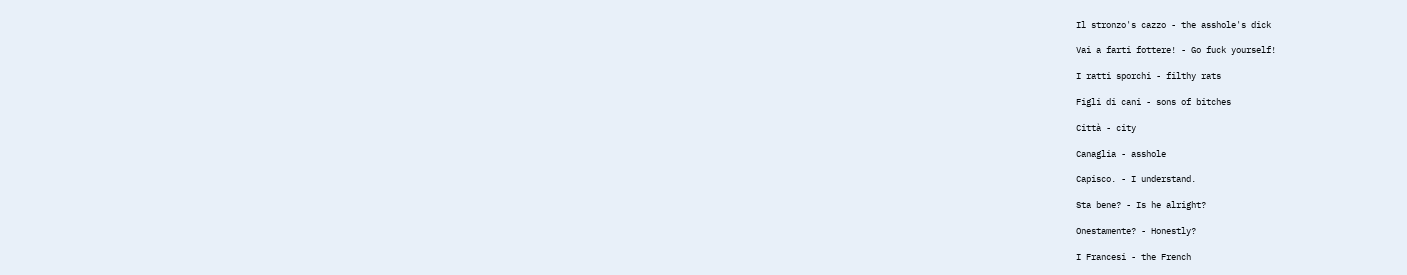Il stronzo's cazzo - the asshole's dick

Vai a farti fottere! - Go fuck yourself!

I ratti sporchi - filthy rats

Figli di cani - sons of bitches

Città - city

Canaglia - asshole

Capisco. - I understand.

Sta bene? - Is he alright?

Onestamente? - Honestly?

I Francesi - the French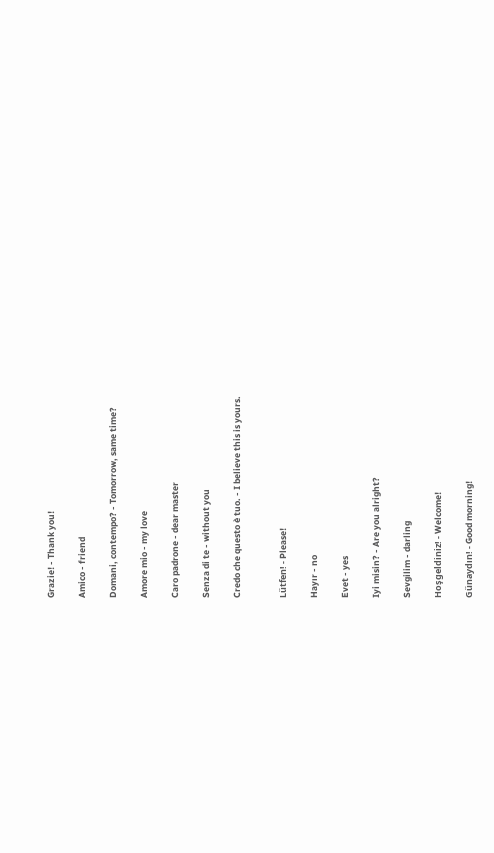Grazie! - Thank you!

Amico - friend

Domani, contempo? - Tomorrow, same time?

Amore mio - my love

Caro padrone - dear master

Senza di te - without you

Credo che questo è tuo. - I believe this is yours.


Lütfen! - Please!

Hayır - no

Evet - yes

Iyi misin? - Are you alright?

Sevgilim - darling

Hoşgeldiniz! - Welcome!

Günaydın! - Good morning!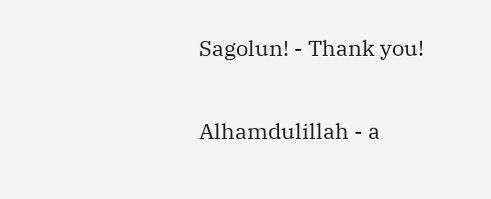Sagolun! - Thank you!

Alhamdulillah - a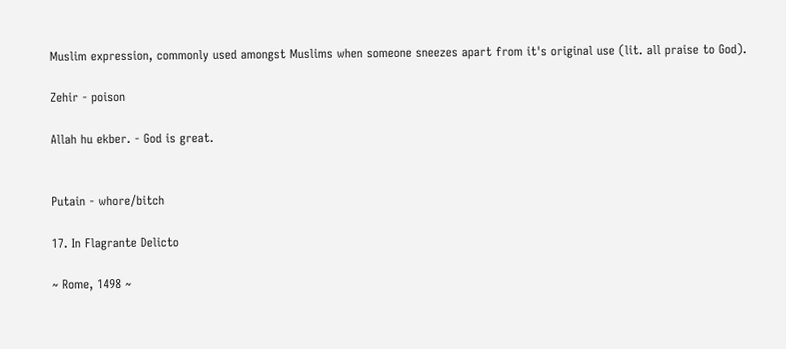Muslim expression, commonly used amongst Muslims when someone sneezes apart from it's original use (lit. all praise to God).

Zehir - poison

Allah hu ekber. - God is great.


Putain - whore/bitch

17. In Flagrante Delicto

~ Rome, 1498 ~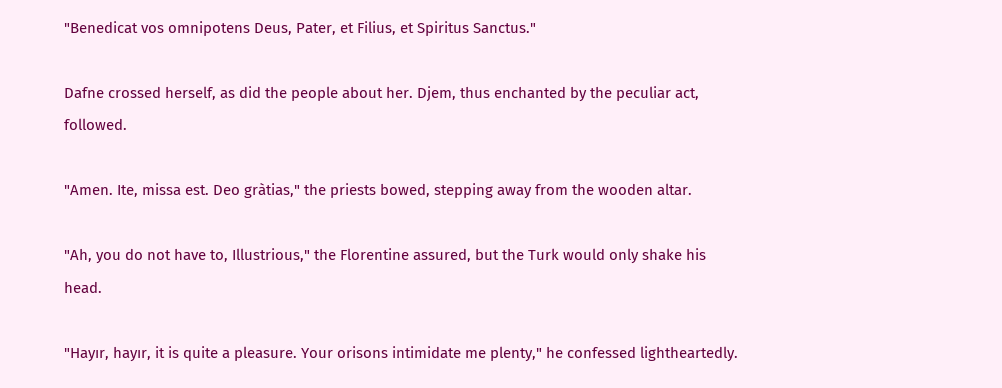"Benedicat vos omnipotens Deus, Pater, et Filius, et Spiritus Sanctus."

Dafne crossed herself, as did the people about her. Djem, thus enchanted by the peculiar act, followed.

"Amen. Ite, missa est. Deo gràtias," the priests bowed, stepping away from the wooden altar.

"Ah, you do not have to, Illustrious," the Florentine assured, but the Turk would only shake his head.

"Hayır, hayır, it is quite a pleasure. Your orisons intimidate me plenty," he confessed lightheartedly.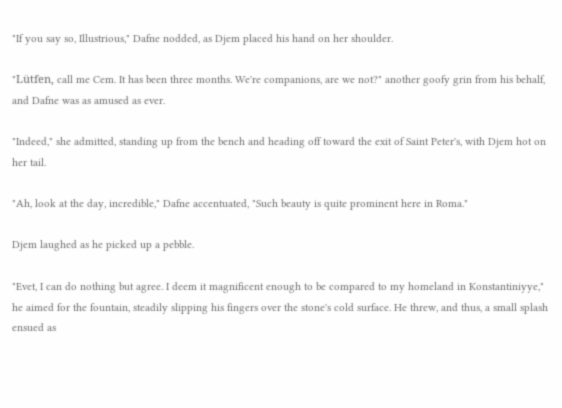"If you say so, Illustrious," Dafne nodded, as Djem placed his hand on her shoulder.

"Lütfen, call me Cem. It has been three months. We're companions, are we not?" another goofy grin from his behalf, and Dafne was as amused as ever.

"Indeed," she admitted, standing up from the bench and heading off toward the exit of Saint Peter's, with Djem hot on her tail.

"Ah, look at the day, incredible," Dafne accentuated, "Such beauty is quite prominent here in Roma."

Djem laughed as he picked up a pebble.

"Evet, I can do nothing but agree. I deem it magnificent enough to be compared to my homeland in Konstantiniyye," he aimed for the fountain, steadily slipping his fingers over the stone's cold surface. He threw, and thus, a small splash ensued as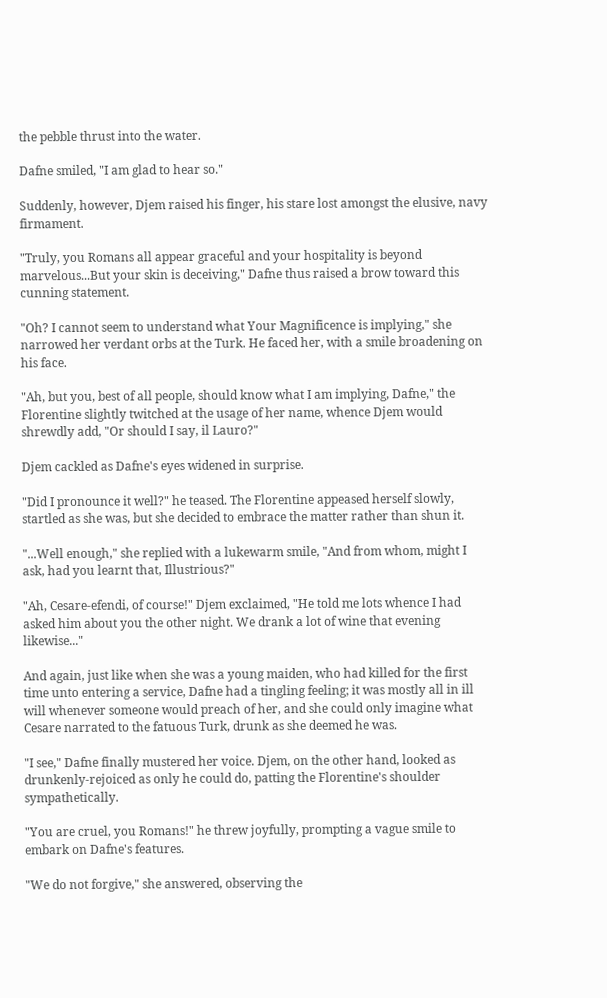the pebble thrust into the water.

Dafne smiled, "I am glad to hear so."

Suddenly, however, Djem raised his finger, his stare lost amongst the elusive, navy firmament.

"Truly, you Romans all appear graceful and your hospitality is beyond marvelous...But your skin is deceiving," Dafne thus raised a brow toward this cunning statement.

"Oh? I cannot seem to understand what Your Magnificence is implying," she narrowed her verdant orbs at the Turk. He faced her, with a smile broadening on his face.

"Ah, but you, best of all people, should know what I am implying, Dafne," the Florentine slightly twitched at the usage of her name, whence Djem would shrewdly add, "Or should I say, il Lauro?"

Djem cackled as Dafne's eyes widened in surprise.

"Did I pronounce it well?" he teased. The Florentine appeased herself slowly, startled as she was, but she decided to embrace the matter rather than shun it.

"...Well enough," she replied with a lukewarm smile, "And from whom, might I ask, had you learnt that, Illustrious?"

"Ah, Cesare-efendi, of course!" Djem exclaimed, "He told me lots whence I had asked him about you the other night. We drank a lot of wine that evening likewise..."

And again, just like when she was a young maiden, who had killed for the first time unto entering a service, Dafne had a tingling feeling; it was mostly all in ill will whenever someone would preach of her, and she could only imagine what Cesare narrated to the fatuous Turk, drunk as she deemed he was.

"I see," Dafne finally mustered her voice. Djem, on the other hand, looked as drunkenly-rejoiced as only he could do, patting the Florentine's shoulder sympathetically.

"You are cruel, you Romans!" he threw joyfully, prompting a vague smile to embark on Dafne's features.

"We do not forgive," she answered, observing the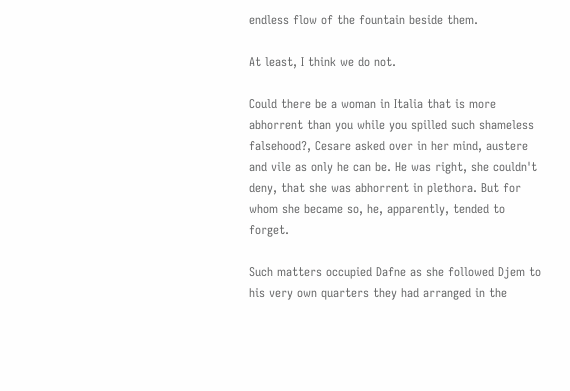endless flow of the fountain beside them.

At least, I think we do not.

Could there be a woman in Italia that is more abhorrent than you while you spilled such shameless falsehood?, Cesare asked over in her mind, austere and vile as only he can be. He was right, she couldn't deny, that she was abhorrent in plethora. But for whom she became so, he, apparently, tended to forget.

Such matters occupied Dafne as she followed Djem to his very own quarters they had arranged in the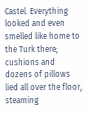Castel. Everything looked and even smelled like home to the Turk there; cushions and dozens of pillows lied all over the floor, steaming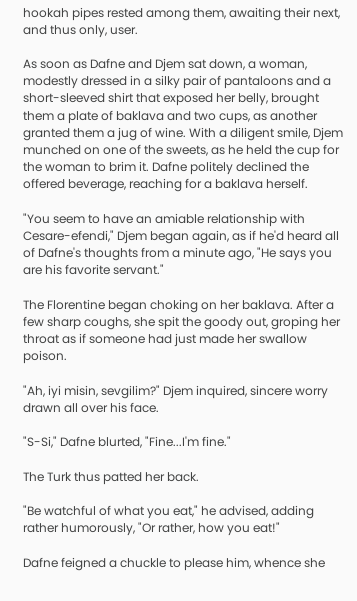hookah pipes rested among them, awaiting their next, and thus only, user.

As soon as Dafne and Djem sat down, a woman, modestly dressed in a silky pair of pantaloons and a short-sleeved shirt that exposed her belly, brought them a plate of baklava and two cups, as another granted them a jug of wine. With a diligent smile, Djem munched on one of the sweets, as he held the cup for the woman to brim it. Dafne politely declined the offered beverage, reaching for a baklava herself.

"You seem to have an amiable relationship with Cesare-efendi," Djem began again, as if he'd heard all of Dafne's thoughts from a minute ago, "He says you are his favorite servant."

The Florentine began choking on her baklava. After a few sharp coughs, she spit the goody out, groping her throat as if someone had just made her swallow poison.

"Ah, iyi misin, sevgilim?" Djem inquired, sincere worry drawn all over his face.

"S-Si," Dafne blurted, "Fine...I'm fine."

The Turk thus patted her back.

"Be watchful of what you eat," he advised, adding rather humorously, "Or rather, how you eat!"

Dafne feigned a chuckle to please him, whence she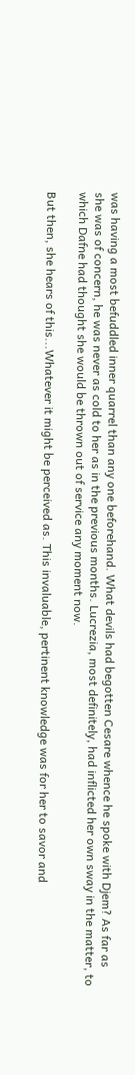was having a most befuddled inner quarrel than any one beforehand. What devils had begotten Cesare whence he spoke with Djem? As far as she was of concern, he was never as cold to her as in the previous months. Lucrezia, most definitely, had inflicted her own sway in the matter, to which Dafne had thought she would be thrown out of service any moment now.

But then, she hears of this...Whatever it might be perceived as. This invaluable, pertinent knowledge was for her to savor and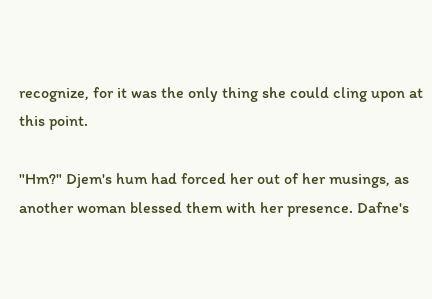recognize, for it was the only thing she could cling upon at this point.

"Hm?" Djem's hum had forced her out of her musings, as another woman blessed them with her presence. Dafne's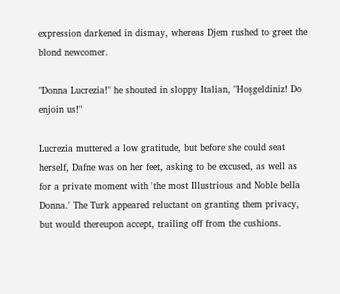expression darkened in dismay, whereas Djem rushed to greet the blond newcomer.

"Donna Lucrezia!" he shouted in sloppy Italian, "Hoşgeldiniz! Do enjoin us!"

Lucrezia muttered a low gratitude, but before she could seat herself, Dafne was on her feet, asking to be excused, as well as for a private moment with 'the most Illustrious and Noble bella Donna.' The Turk appeared reluctant on granting them privacy, but would thereupon accept, trailing off from the cushions.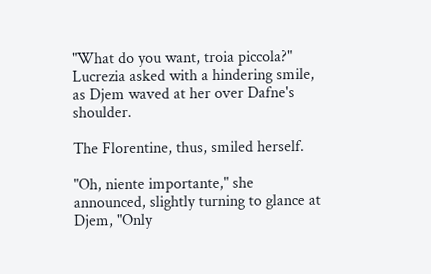"What do you want, troia piccola?" Lucrezia asked with a hindering smile, as Djem waved at her over Dafne's shoulder.

The Florentine, thus, smiled herself.

"Oh, niente importante," she announced, slightly turning to glance at Djem, "Only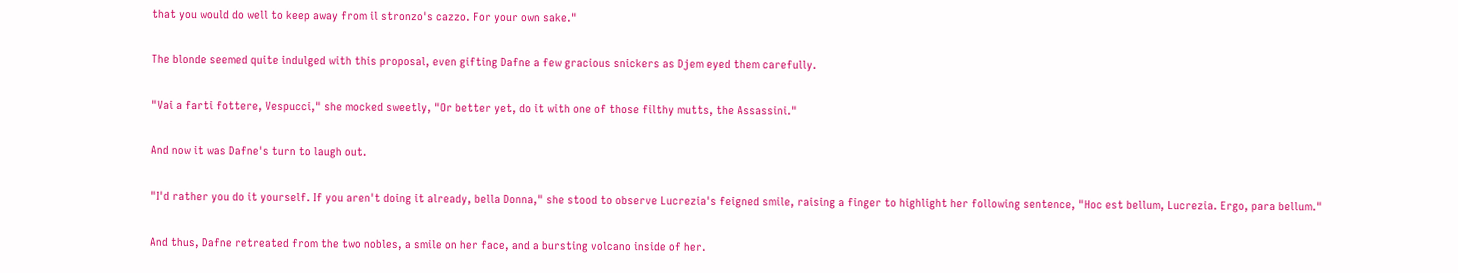that you would do well to keep away from il stronzo's cazzo. For your own sake."

The blonde seemed quite indulged with this proposal, even gifting Dafne a few gracious snickers as Djem eyed them carefully.

"Vai a farti fottere, Vespucci," she mocked sweetly, "Or better yet, do it with one of those filthy mutts, the Assassini."

And now it was Dafne's turn to laugh out.

"I'd rather you do it yourself. If you aren't doing it already, bella Donna," she stood to observe Lucrezia's feigned smile, raising a finger to highlight her following sentence, "Hoc est bellum, Lucrezia. Ergo, para bellum."

And thus, Dafne retreated from the two nobles, a smile on her face, and a bursting volcano inside of her.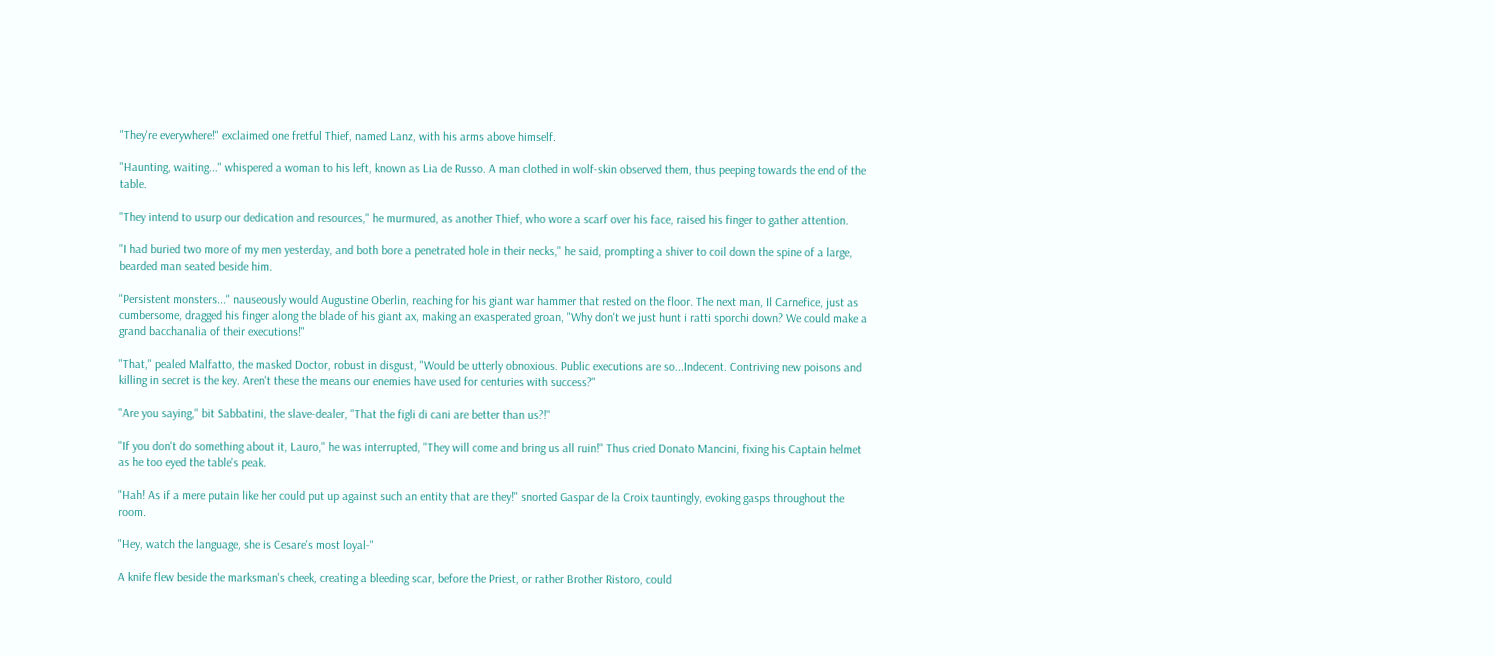"They're everywhere!" exclaimed one fretful Thief, named Lanz, with his arms above himself.

"Haunting, waiting..." whispered a woman to his left, known as Lia de Russo. A man clothed in wolf-skin observed them, thus peeping towards the end of the table.

"They intend to usurp our dedication and resources," he murmured, as another Thief, who wore a scarf over his face, raised his finger to gather attention.

"I had buried two more of my men yesterday, and both bore a penetrated hole in their necks," he said, prompting a shiver to coil down the spine of a large, bearded man seated beside him.

"Persistent monsters..." nauseously would Augustine Oberlin, reaching for his giant war hammer that rested on the floor. The next man, Il Carnefice, just as cumbersome, dragged his finger along the blade of his giant ax, making an exasperated groan, "Why don't we just hunt i ratti sporchi down? We could make a grand bacchanalia of their executions!"

"That," pealed Malfatto, the masked Doctor, robust in disgust, "Would be utterly obnoxious. Public executions are so...Indecent. Contriving new poisons and killing in secret is the key. Aren't these the means our enemies have used for centuries with success?"

"Are you saying," bit Sabbatini, the slave-dealer, "That the figli di cani are better than us?!"

"If you don't do something about it, Lauro," he was interrupted, "They will come and bring us all ruin!" Thus cried Donato Mancini, fixing his Captain helmet as he too eyed the table's peak.

"Hah! As if a mere putain like her could put up against such an entity that are they!" snorted Gaspar de la Croix tauntingly, evoking gasps throughout the room.

"Hey, watch the language, she is Cesare's most loyal-"

A knife flew beside the marksman's cheek, creating a bleeding scar, before the Priest, or rather Brother Ristoro, could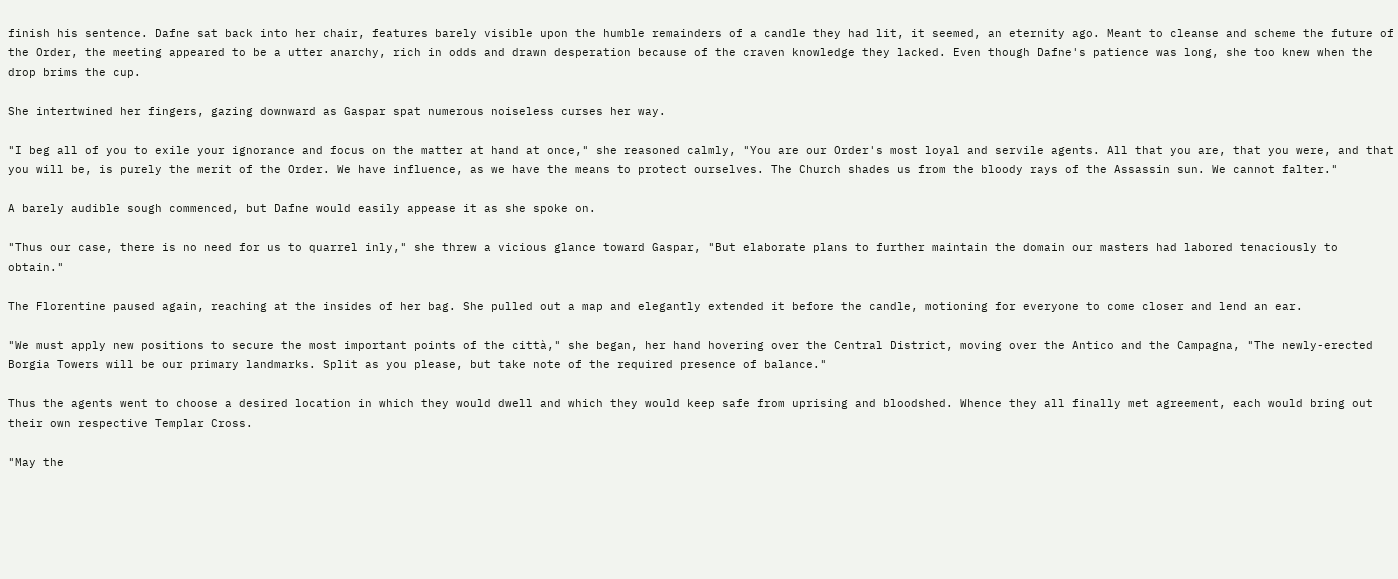finish his sentence. Dafne sat back into her chair, features barely visible upon the humble remainders of a candle they had lit, it seemed, an eternity ago. Meant to cleanse and scheme the future of the Order, the meeting appeared to be a utter anarchy, rich in odds and drawn desperation because of the craven knowledge they lacked. Even though Dafne's patience was long, she too knew when the drop brims the cup.

She intertwined her fingers, gazing downward as Gaspar spat numerous noiseless curses her way.

"I beg all of you to exile your ignorance and focus on the matter at hand at once," she reasoned calmly, "You are our Order's most loyal and servile agents. All that you are, that you were, and that you will be, is purely the merit of the Order. We have influence, as we have the means to protect ourselves. The Church shades us from the bloody rays of the Assassin sun. We cannot falter."

A barely audible sough commenced, but Dafne would easily appease it as she spoke on.

"Thus our case, there is no need for us to quarrel inly," she threw a vicious glance toward Gaspar, "But elaborate plans to further maintain the domain our masters had labored tenaciously to obtain."

The Florentine paused again, reaching at the insides of her bag. She pulled out a map and elegantly extended it before the candle, motioning for everyone to come closer and lend an ear.

"We must apply new positions to secure the most important points of the città," she began, her hand hovering over the Central District, moving over the Antico and the Campagna, "The newly-erected Borgia Towers will be our primary landmarks. Split as you please, but take note of the required presence of balance."

Thus the agents went to choose a desired location in which they would dwell and which they would keep safe from uprising and bloodshed. Whence they all finally met agreement, each would bring out their own respective Templar Cross.

"May the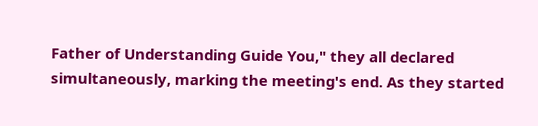Father of Understanding Guide You," they all declared simultaneously, marking the meeting's end. As they started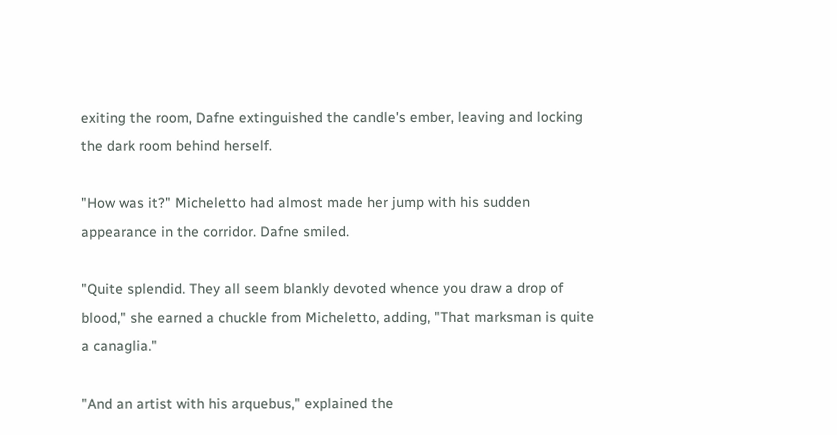exiting the room, Dafne extinguished the candle's ember, leaving and locking the dark room behind herself.

"How was it?" Micheletto had almost made her jump with his sudden appearance in the corridor. Dafne smiled.

"Quite splendid. They all seem blankly devoted whence you draw a drop of blood," she earned a chuckle from Micheletto, adding, "That marksman is quite a canaglia."

"And an artist with his arquebus," explained the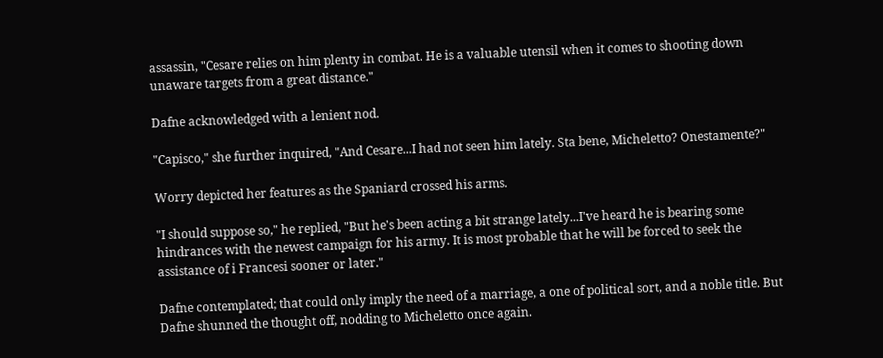assassin, "Cesare relies on him plenty in combat. He is a valuable utensil when it comes to shooting down unaware targets from a great distance."

Dafne acknowledged with a lenient nod.

"Capisco," she further inquired, "And Cesare...I had not seen him lately. Sta bene, Micheletto? Onestamente?"

Worry depicted her features as the Spaniard crossed his arms.

"I should suppose so," he replied, "But he's been acting a bit strange lately...I've heard he is bearing some hindrances with the newest campaign for his army. It is most probable that he will be forced to seek the assistance of i Francesi sooner or later."

Dafne contemplated; that could only imply the need of a marriage, a one of political sort, and a noble title. But Dafne shunned the thought off, nodding to Micheletto once again.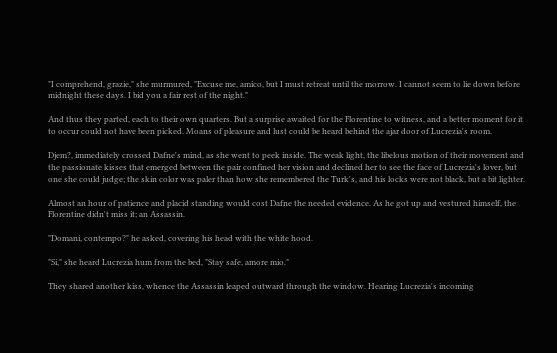"I comprehend, grazie," she murmured, "Excuse me, amico, but I must retreat until the morrow. I cannot seem to lie down before midnight these days. I bid you a fair rest of the night."

And thus they parted, each to their own quarters. But a surprise awaited for the Florentine to witness, and a better moment for it to occur could not have been picked. Moans of pleasure and lust could be heard behind the ajar door of Lucrezia's room.

Djem?, immediately crossed Dafne's mind, as she went to peek inside. The weak light, the libelous motion of their movement and the passionate kisses that emerged between the pair confined her vision and declined her to see the face of Lucrezia's lover, but one she could judge; the skin color was paler than how she remembered the Turk's, and his locks were not black, but a bit lighter.

Almost an hour of patience and placid standing would cost Dafne the needed evidence. As he got up and vestured himself, the Florentine didn't miss it; an Assassin.

"Domani, contempo?" he asked, covering his head with the white hood.

"Si," she heard Lucrezia hum from the bed, "Stay safe, amore mio."

They shared another kiss, whence the Assassin leaped outward through the window. Hearing Lucrezia's incoming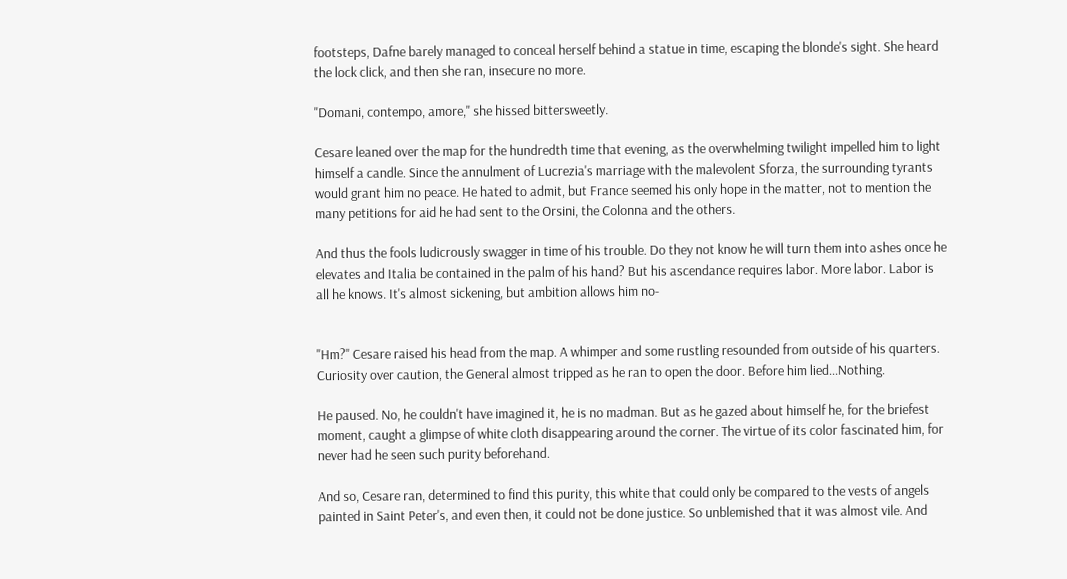footsteps, Dafne barely managed to conceal herself behind a statue in time, escaping the blonde's sight. She heard the lock click, and then she ran, insecure no more.

"Domani, contempo, amore," she hissed bittersweetly.

Cesare leaned over the map for the hundredth time that evening, as the overwhelming twilight impelled him to light himself a candle. Since the annulment of Lucrezia's marriage with the malevolent Sforza, the surrounding tyrants would grant him no peace. He hated to admit, but France seemed his only hope in the matter, not to mention the many petitions for aid he had sent to the Orsini, the Colonna and the others.

And thus the fools ludicrously swagger in time of his trouble. Do they not know he will turn them into ashes once he elevates and Italia be contained in the palm of his hand? But his ascendance requires labor. More labor. Labor is all he knows. It's almost sickening, but ambition allows him no-


"Hm?" Cesare raised his head from the map. A whimper and some rustling resounded from outside of his quarters. Curiosity over caution, the General almost tripped as he ran to open the door. Before him lied...Nothing.

He paused. No, he couldn't have imagined it, he is no madman. But as he gazed about himself he, for the briefest moment, caught a glimpse of white cloth disappearing around the corner. The virtue of its color fascinated him, for never had he seen such purity beforehand.

And so, Cesare ran, determined to find this purity, this white that could only be compared to the vests of angels painted in Saint Peter's, and even then, it could not be done justice. So unblemished that it was almost vile. And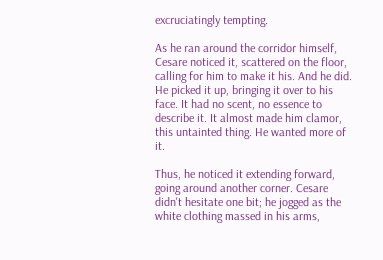excruciatingly tempting.

As he ran around the corridor himself, Cesare noticed it, scattered on the floor, calling for him to make it his. And he did. He picked it up, bringing it over to his face. It had no scent, no essence to describe it. It almost made him clamor, this untainted thing. He wanted more of it.

Thus, he noticed it extending forward, going around another corner. Cesare didn't hesitate one bit; he jogged as the white clothing massed in his arms,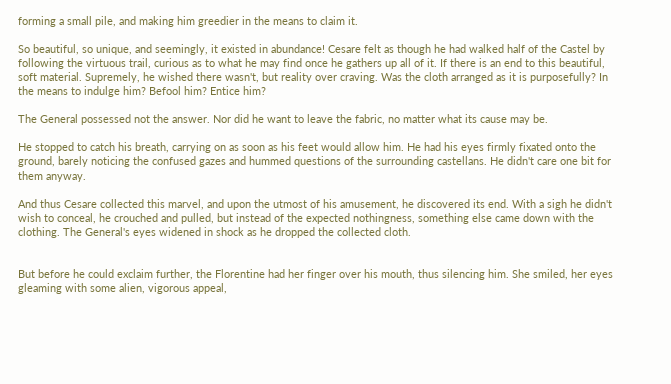forming a small pile, and making him greedier in the means to claim it.

So beautiful, so unique, and seemingly, it existed in abundance! Cesare felt as though he had walked half of the Castel by following the virtuous trail, curious as to what he may find once he gathers up all of it. If there is an end to this beautiful, soft material. Supremely, he wished there wasn't, but reality over craving. Was the cloth arranged as it is purposefully? In the means to indulge him? Befool him? Entice him?

The General possessed not the answer. Nor did he want to leave the fabric, no matter what its cause may be.

He stopped to catch his breath, carrying on as soon as his feet would allow him. He had his eyes firmly fixated onto the ground, barely noticing the confused gazes and hummed questions of the surrounding castellans. He didn't care one bit for them anyway.

And thus Cesare collected this marvel, and upon the utmost of his amusement, he discovered its end. With a sigh he didn't wish to conceal, he crouched and pulled, but instead of the expected nothingness, something else came down with the clothing. The General's eyes widened in shock as he dropped the collected cloth.


But before he could exclaim further, the Florentine had her finger over his mouth, thus silencing him. She smiled, her eyes gleaming with some alien, vigorous appeal,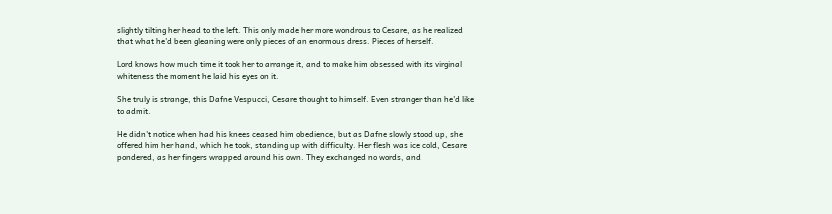slightly tilting her head to the left. This only made her more wondrous to Cesare, as he realized that what he'd been gleaning were only pieces of an enormous dress. Pieces of herself.

Lord knows how much time it took her to arrange it, and to make him obsessed with its virginal whiteness the moment he laid his eyes on it.

She truly is strange, this Dafne Vespucci, Cesare thought to himself. Even stranger than he'd like to admit.

He didn't notice when had his knees ceased him obedience, but as Dafne slowly stood up, she offered him her hand, which he took, standing up with difficulty. Her flesh was ice cold, Cesare pondered, as her fingers wrapped around his own. They exchanged no words, and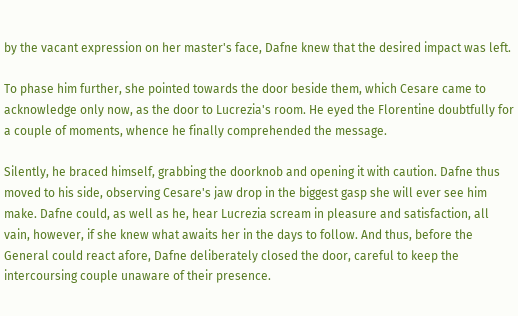by the vacant expression on her master's face, Dafne knew that the desired impact was left.

To phase him further, she pointed towards the door beside them, which Cesare came to acknowledge only now, as the door to Lucrezia's room. He eyed the Florentine doubtfully for a couple of moments, whence he finally comprehended the message.

Silently, he braced himself, grabbing the doorknob and opening it with caution. Dafne thus moved to his side, observing Cesare's jaw drop in the biggest gasp she will ever see him make. Dafne could, as well as he, hear Lucrezia scream in pleasure and satisfaction, all vain, however, if she knew what awaits her in the days to follow. And thus, before the General could react afore, Dafne deliberately closed the door, careful to keep the intercoursing couple unaware of their presence.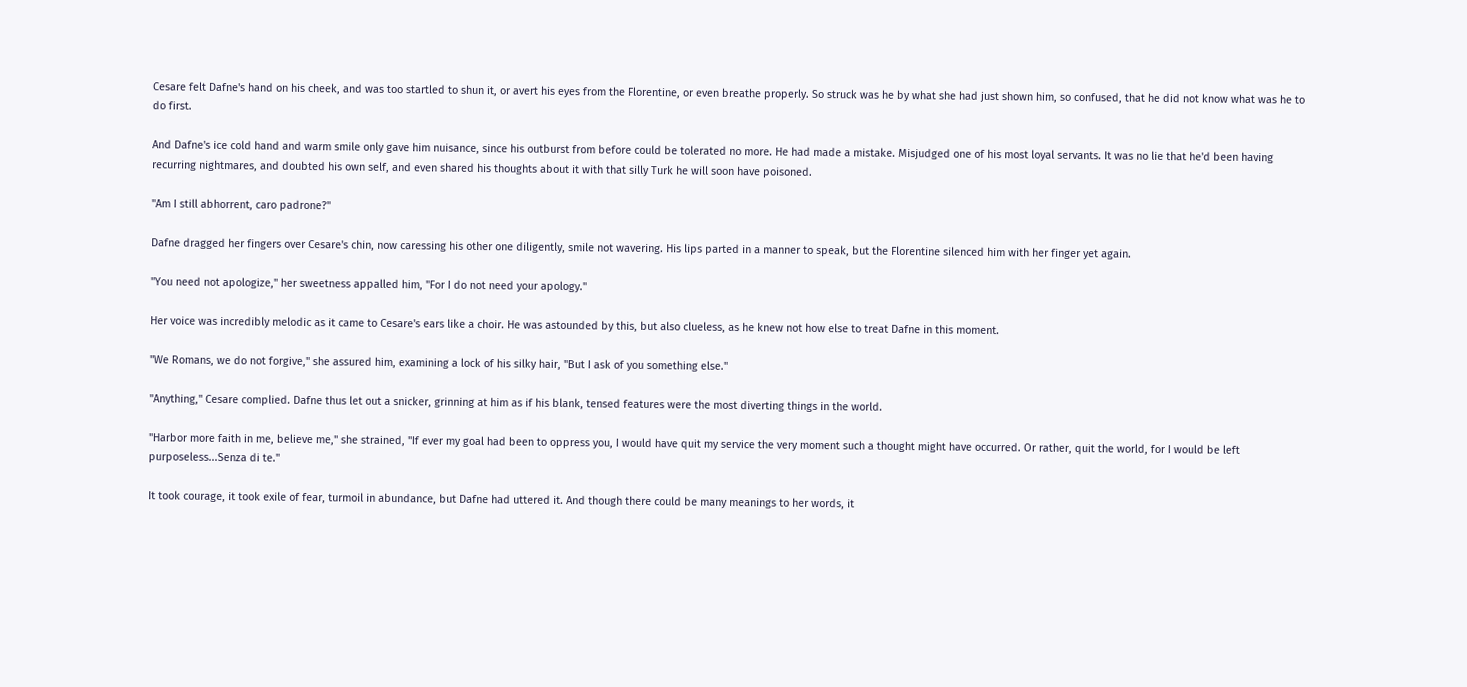Cesare felt Dafne's hand on his cheek, and was too startled to shun it, or avert his eyes from the Florentine, or even breathe properly. So struck was he by what she had just shown him, so confused, that he did not know what was he to do first.

And Dafne's ice cold hand and warm smile only gave him nuisance, since his outburst from before could be tolerated no more. He had made a mistake. Misjudged one of his most loyal servants. It was no lie that he'd been having recurring nightmares, and doubted his own self, and even shared his thoughts about it with that silly Turk he will soon have poisoned.

"Am I still abhorrent, caro padrone?"

Dafne dragged her fingers over Cesare's chin, now caressing his other one diligently, smile not wavering. His lips parted in a manner to speak, but the Florentine silenced him with her finger yet again.

"You need not apologize," her sweetness appalled him, "For I do not need your apology."

Her voice was incredibly melodic as it came to Cesare's ears like a choir. He was astounded by this, but also clueless, as he knew not how else to treat Dafne in this moment.

"We Romans, we do not forgive," she assured him, examining a lock of his silky hair, "But I ask of you something else."

"Anything," Cesare complied. Dafne thus let out a snicker, grinning at him as if his blank, tensed features were the most diverting things in the world.

"Harbor more faith in me, believe me," she strained, "If ever my goal had been to oppress you, I would have quit my service the very moment such a thought might have occurred. Or rather, quit the world, for I would be left purposeless...Senza di te."

It took courage, it took exile of fear, turmoil in abundance, but Dafne had uttered it. And though there could be many meanings to her words, it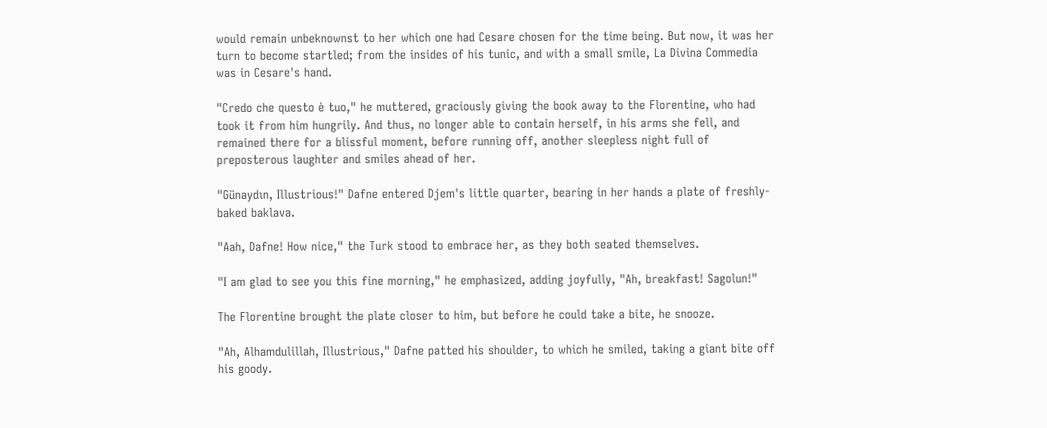would remain unbeknownst to her which one had Cesare chosen for the time being. But now, it was her turn to become startled; from the insides of his tunic, and with a small smile, La Divina Commedia was in Cesare's hand.

"Credo che questo è tuo," he muttered, graciously giving the book away to the Florentine, who had took it from him hungrily. And thus, no longer able to contain herself, in his arms she fell, and remained there for a blissful moment, before running off, another sleepless night full of preposterous laughter and smiles ahead of her.

"Günaydın, Illustrious!" Dafne entered Djem's little quarter, bearing in her hands a plate of freshly-baked baklava.

"Aah, Dafne! How nice," the Turk stood to embrace her, as they both seated themselves.

"I am glad to see you this fine morning," he emphasized, adding joyfully, "Ah, breakfast! Sagolun!"

The Florentine brought the plate closer to him, but before he could take a bite, he snooze.

"Ah, Alhamdulillah, Illustrious," Dafne patted his shoulder, to which he smiled, taking a giant bite off his goody.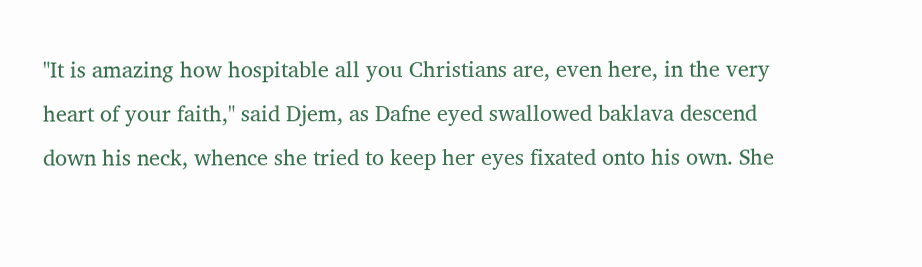"It is amazing how hospitable all you Christians are, even here, in the very heart of your faith," said Djem, as Dafne eyed swallowed baklava descend down his neck, whence she tried to keep her eyes fixated onto his own. She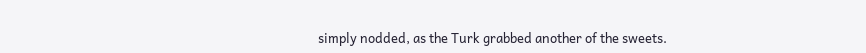simply nodded, as the Turk grabbed another of the sweets.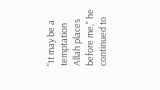"It may be a temptation Allah places before me," he continued to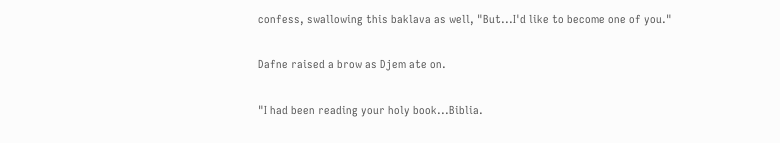confess, swallowing this baklava as well, "But...I'd like to become one of you."

Dafne raised a brow as Djem ate on.

"I had been reading your holy book...Biblia.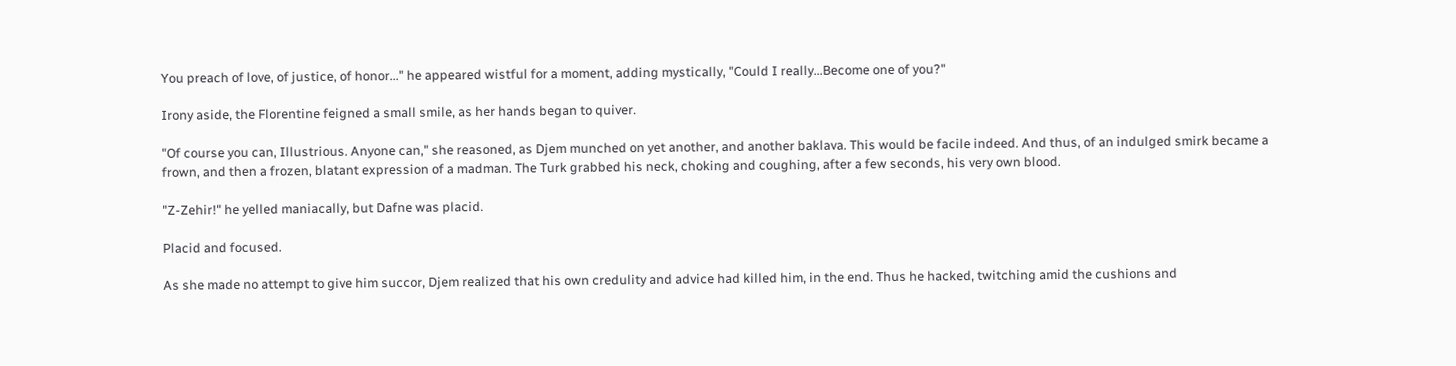You preach of love, of justice, of honor..." he appeared wistful for a moment, adding mystically, "Could I really...Become one of you?"

Irony aside, the Florentine feigned a small smile, as her hands began to quiver.

"Of course you can, Illustrious. Anyone can," she reasoned, as Djem munched on yet another, and another baklava. This would be facile indeed. And thus, of an indulged smirk became a frown, and then a frozen, blatant expression of a madman. The Turk grabbed his neck, choking and coughing, after a few seconds, his very own blood.

"Z-Zehir!" he yelled maniacally, but Dafne was placid.

Placid and focused.

As she made no attempt to give him succor, Djem realized that his own credulity and advice had killed him, in the end. Thus he hacked, twitching amid the cushions and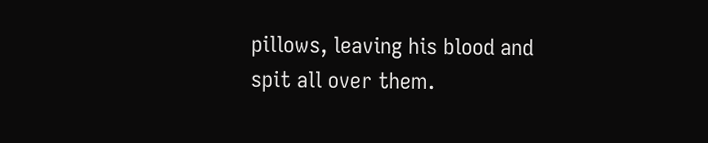pillows, leaving his blood and spit all over them.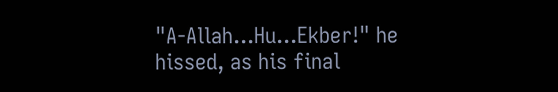"A-Allah...Hu...Ekber!" he hissed, as his final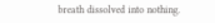breath dissolved into nothing.